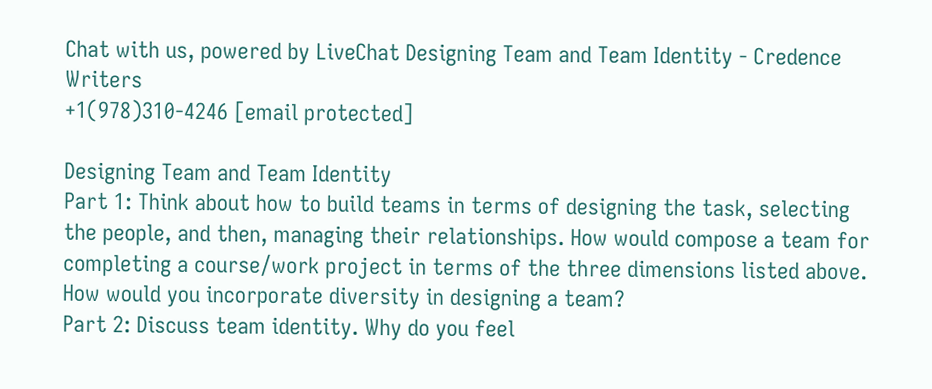Chat with us, powered by LiveChat Designing Team and Team Identity - Credence Writers
+1(978)310-4246 [email protected]

Designing Team and Team Identity
Part 1: Think about how to build teams in terms of designing the task, selecting the people, and then, managing their relationships. How would compose a team for completing a course/work project in terms of the three dimensions listed above. How would you incorporate diversity in designing a team?
Part 2: Discuss team identity. Why do you feel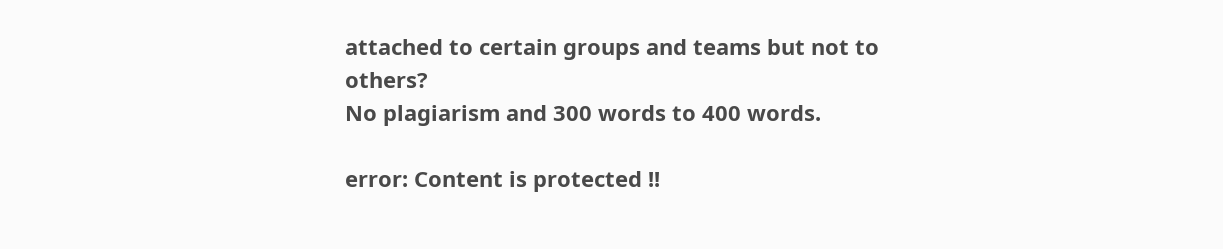attached to certain groups and teams but not to others?
No plagiarism and 300 words to 400 words.

error: Content is protected !!